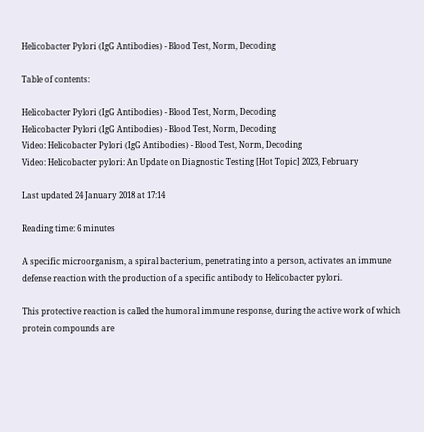Helicobacter Pylori (IgG Antibodies) - Blood Test, Norm, Decoding

Table of contents:

Helicobacter Pylori (IgG Antibodies) - Blood Test, Norm, Decoding
Helicobacter Pylori (IgG Antibodies) - Blood Test, Norm, Decoding
Video: Helicobacter Pylori (IgG Antibodies) - Blood Test, Norm, Decoding
Video: Helicobacter pylori: An Update on Diagnostic Testing [Hot Topic] 2023, February

Last updated 24 January 2018 at 17:14

Reading time: 6 minutes

A specific microorganism, a spiral bacterium, penetrating into a person, activates an immune defense reaction with the production of a specific antibody to Helicobacter pylori.

This protective reaction is called the humoral immune response, during the active work of which protein compounds are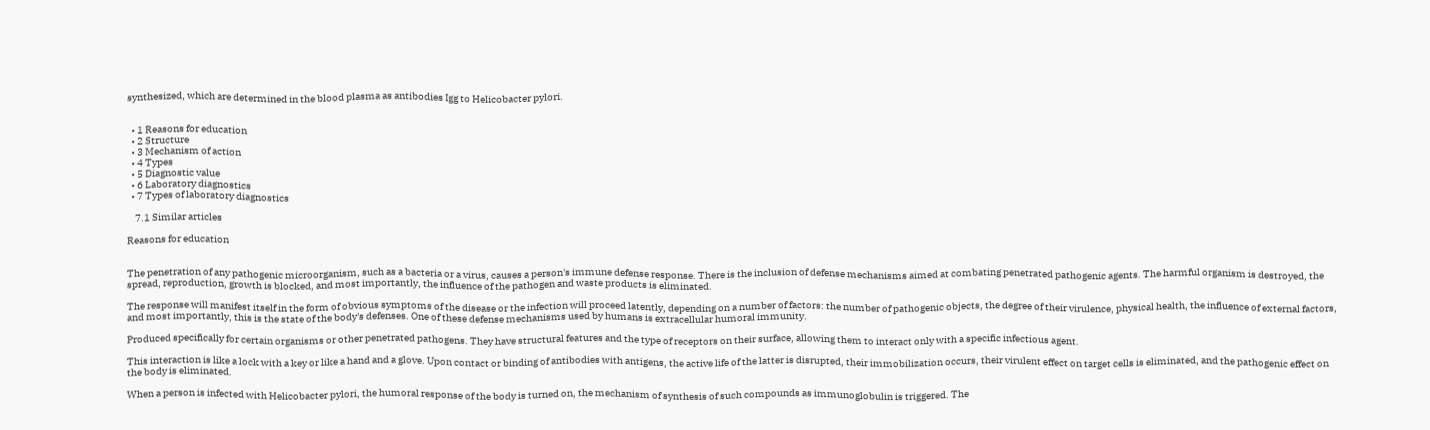synthesized, which are determined in the blood plasma as antibodies Igg to Helicobacter pylori.


  • 1 Reasons for education
  • 2 Structure
  • 3 Mechanism of action
  • 4 Types
  • 5 Diagnostic value
  • 6 Laboratory diagnostics
  • 7 Types of laboratory diagnostics

    7.1 Similar articles

Reasons for education


The penetration of any pathogenic microorganism, such as a bacteria or a virus, causes a person's immune defense response. There is the inclusion of defense mechanisms aimed at combating penetrated pathogenic agents. The harmful organism is destroyed, the spread, reproduction, growth is blocked, and most importantly, the influence of the pathogen and waste products is eliminated.

The response will manifest itself in the form of obvious symptoms of the disease or the infection will proceed latently, depending on a number of factors: the number of pathogenic objects, the degree of their virulence, physical health, the influence of external factors, and most importantly, this is the state of the body's defenses. One of these defense mechanisms used by humans is extracellular humoral immunity.

Produced specifically for certain organisms or other penetrated pathogens. They have structural features and the type of receptors on their surface, allowing them to interact only with a specific infectious agent.

This interaction is like a lock with a key or like a hand and a glove. Upon contact or binding of antibodies with antigens, the active life of the latter is disrupted, their immobilization occurs, their virulent effect on target cells is eliminated, and the pathogenic effect on the body is eliminated.

When a person is infected with Helicobacter pylori, the humoral response of the body is turned on, the mechanism of synthesis of such compounds as immunoglobulin is triggered. The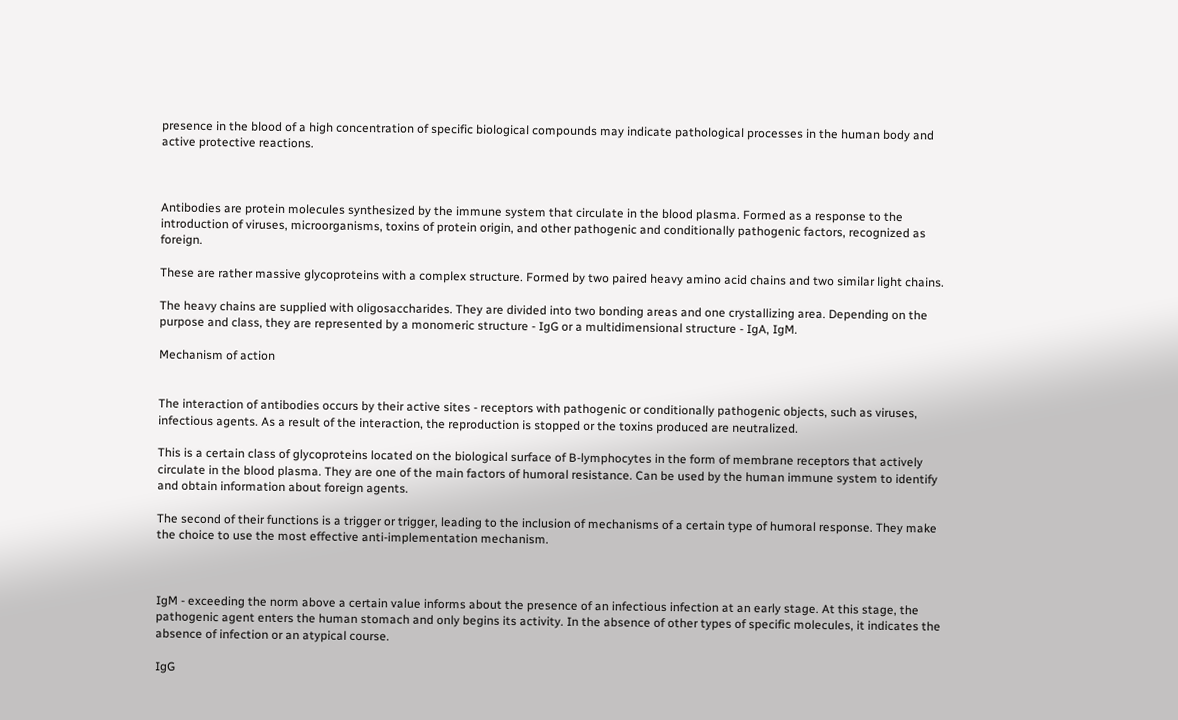presence in the blood of a high concentration of specific biological compounds may indicate pathological processes in the human body and active protective reactions.



Antibodies are protein molecules synthesized by the immune system that circulate in the blood plasma. Formed as a response to the introduction of viruses, microorganisms, toxins of protein origin, and other pathogenic and conditionally pathogenic factors, recognized as foreign.

These are rather massive glycoproteins with a complex structure. Formed by two paired heavy amino acid chains and two similar light chains.

The heavy chains are supplied with oligosaccharides. They are divided into two bonding areas and one crystallizing area. Depending on the purpose and class, they are represented by a monomeric structure - IgG or a multidimensional structure - IgA, IgM.

Mechanism of action


The interaction of antibodies occurs by their active sites - receptors with pathogenic or conditionally pathogenic objects, such as viruses, infectious agents. As a result of the interaction, the reproduction is stopped or the toxins produced are neutralized.

This is a certain class of glycoproteins located on the biological surface of B-lymphocytes in the form of membrane receptors that actively circulate in the blood plasma. They are one of the main factors of humoral resistance. Can be used by the human immune system to identify and obtain information about foreign agents.

The second of their functions is a trigger or trigger, leading to the inclusion of mechanisms of a certain type of humoral response. They make the choice to use the most effective anti-implementation mechanism.



IgM - exceeding the norm above a certain value informs about the presence of an infectious infection at an early stage. At this stage, the pathogenic agent enters the human stomach and only begins its activity. In the absence of other types of specific molecules, it indicates the absence of infection or an atypical course.

IgG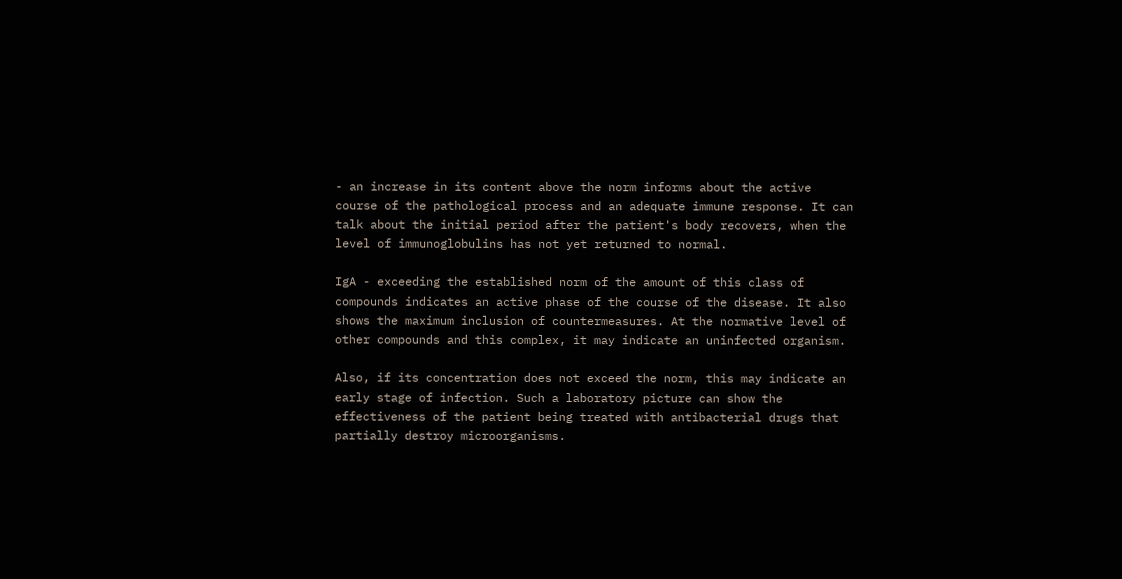- an increase in its content above the norm informs about the active course of the pathological process and an adequate immune response. It can talk about the initial period after the patient's body recovers, when the level of immunoglobulins has not yet returned to normal.

IgA - exceeding the established norm of the amount of this class of compounds indicates an active phase of the course of the disease. It also shows the maximum inclusion of countermeasures. At the normative level of other compounds and this complex, it may indicate an uninfected organism.

Also, if its concentration does not exceed the norm, this may indicate an early stage of infection. Such a laboratory picture can show the effectiveness of the patient being treated with antibacterial drugs that partially destroy microorganisms.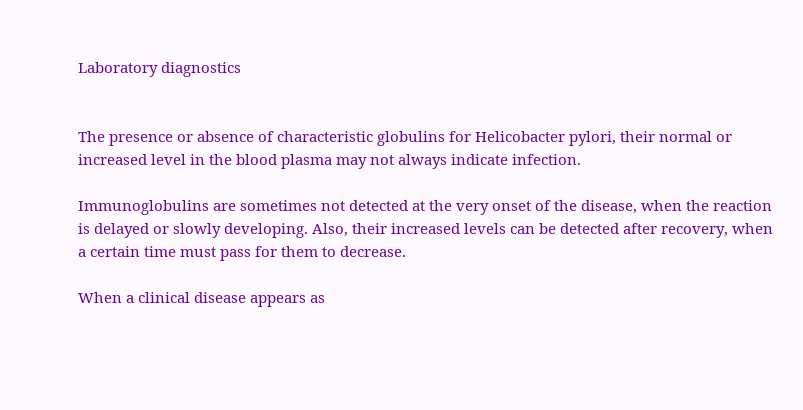Laboratory diagnostics


The presence or absence of characteristic globulins for Helicobacter pylori, their normal or increased level in the blood plasma may not always indicate infection.

Immunoglobulins are sometimes not detected at the very onset of the disease, when the reaction is delayed or slowly developing. Also, their increased levels can be detected after recovery, when a certain time must pass for them to decrease.

When a clinical disease appears as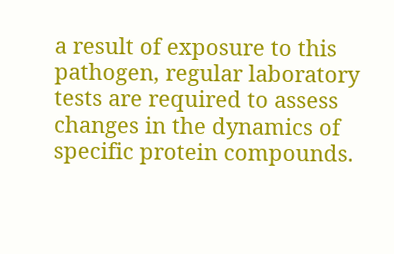a result of exposure to this pathogen, regular laboratory tests are required to assess changes in the dynamics of specific protein compounds.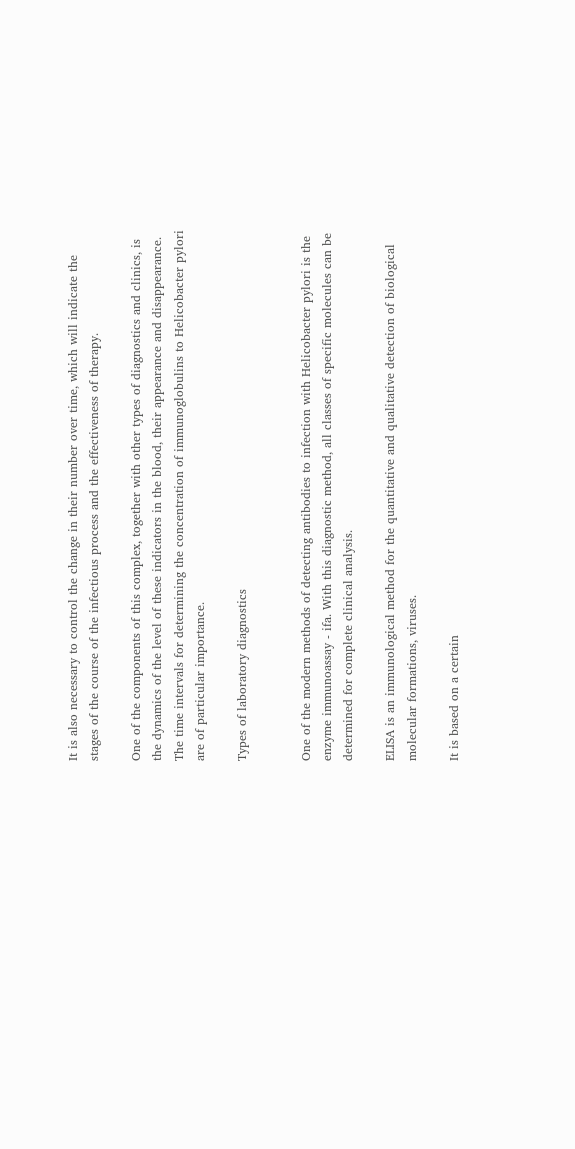It is also necessary to control the change in their number over time, which will indicate the stages of the course of the infectious process and the effectiveness of therapy.

One of the components of this complex, together with other types of diagnostics and clinics, is the dynamics of the level of these indicators in the blood, their appearance and disappearance. The time intervals for determining the concentration of immunoglobulins to Helicobacter pylori are of particular importance.

Types of laboratory diagnostics


One of the modern methods of detecting antibodies to infection with Helicobacter pylori is the enzyme immunoassay - ifa. With this diagnostic method, all classes of specific molecules can be determined for complete clinical analysis.

ELISA is an immunological method for the quantitative and qualitative detection of biological molecular formations, viruses.

It is based on a certain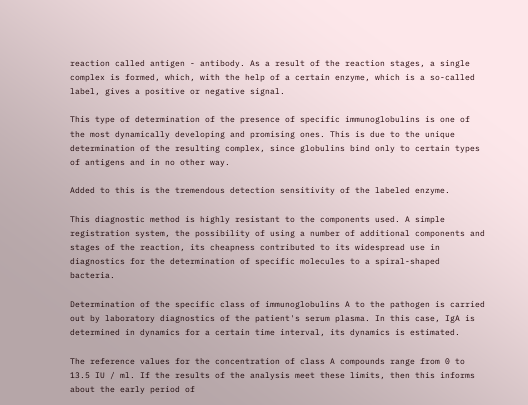reaction called antigen - antibody. As a result of the reaction stages, a single complex is formed, which, with the help of a certain enzyme, which is a so-called label, gives a positive or negative signal.

This type of determination of the presence of specific immunoglobulins is one of the most dynamically developing and promising ones. This is due to the unique determination of the resulting complex, since globulins bind only to certain types of antigens and in no other way.

Added to this is the tremendous detection sensitivity of the labeled enzyme.

This diagnostic method is highly resistant to the components used. A simple registration system, the possibility of using a number of additional components and stages of the reaction, its cheapness contributed to its widespread use in diagnostics for the determination of specific molecules to a spiral-shaped bacteria.

Determination of the specific class of immunoglobulins A to the pathogen is carried out by laboratory diagnostics of the patient's serum plasma. In this case, IgA is determined in dynamics for a certain time interval, its dynamics is estimated.

The reference values for the concentration of class A compounds range from 0 to 13.5 IU / ml. If the results of the analysis meet these limits, then this informs about the early period of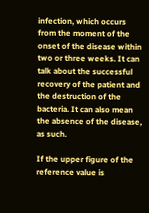infection, which occurs from the moment of the onset of the disease within two or three weeks. It can talk about the successful recovery of the patient and the destruction of the bacteria. It can also mean the absence of the disease, as such.

If the upper figure of the reference value is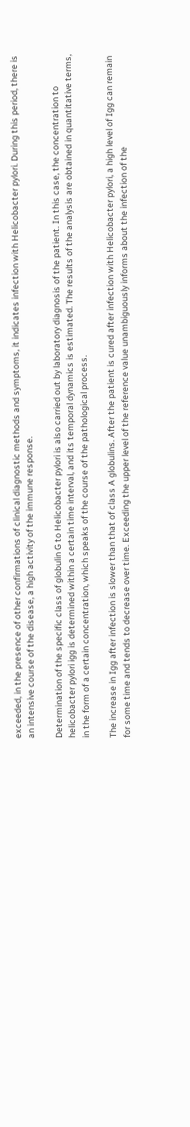exceeded, in the presence of other confirmations of clinical diagnostic methods and symptoms, it indicates infection with Helicobacter pylori. During this period, there is an intensive course of the disease, a high activity of the immune response.

Determination of the specific class of globulin G to Helicobacter pylori is also carried out by laboratory diagnosis of the patient. In this case, the concentration to helicobacter pylori igg is determined within a certain time interval, and its temporal dynamics is estimated. The results of the analysis are obtained in quantitative terms, in the form of a certain concentration, which speaks of the course of the pathological process.

The increase in Igg after infection is slower than that of class A globulins. After the patient is cured after infection with Helicobacter pylori, a high level of Igg can remain for some time and tends to decrease over time. Exceeding the upper level of the reference value unambiguously informs about the infection of the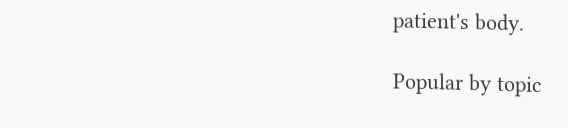patient's body.

Popular by topic